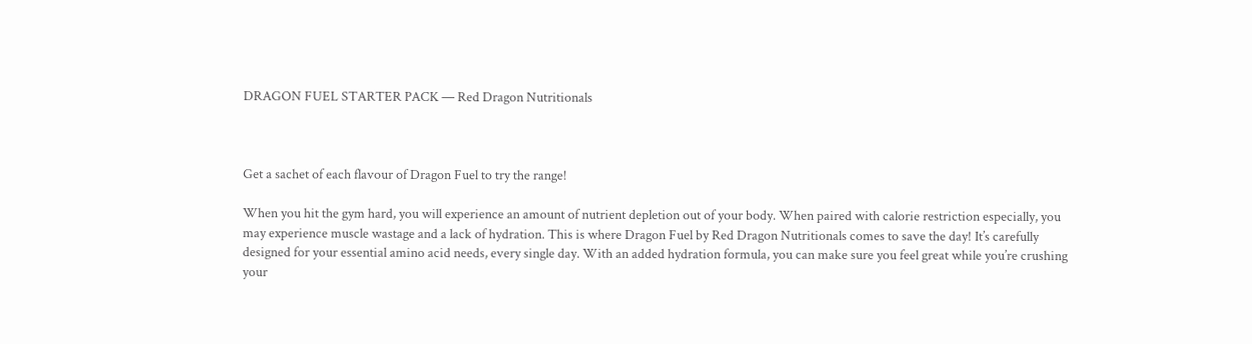DRAGON FUEL STARTER PACK — Red Dragon Nutritionals



Get a sachet of each flavour of Dragon Fuel to try the range!

When you hit the gym hard, you will experience an amount of nutrient depletion out of your body. When paired with calorie restriction especially, you may experience muscle wastage and a lack of hydration. This is where Dragon Fuel by Red Dragon Nutritionals comes to save the day! It’s carefully designed for your essential amino acid needs, every single day. With an added hydration formula, you can make sure you feel great while you’re crushing your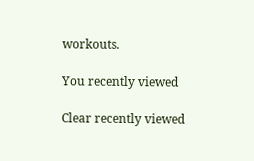workouts.

You recently viewed

Clear recently viewed